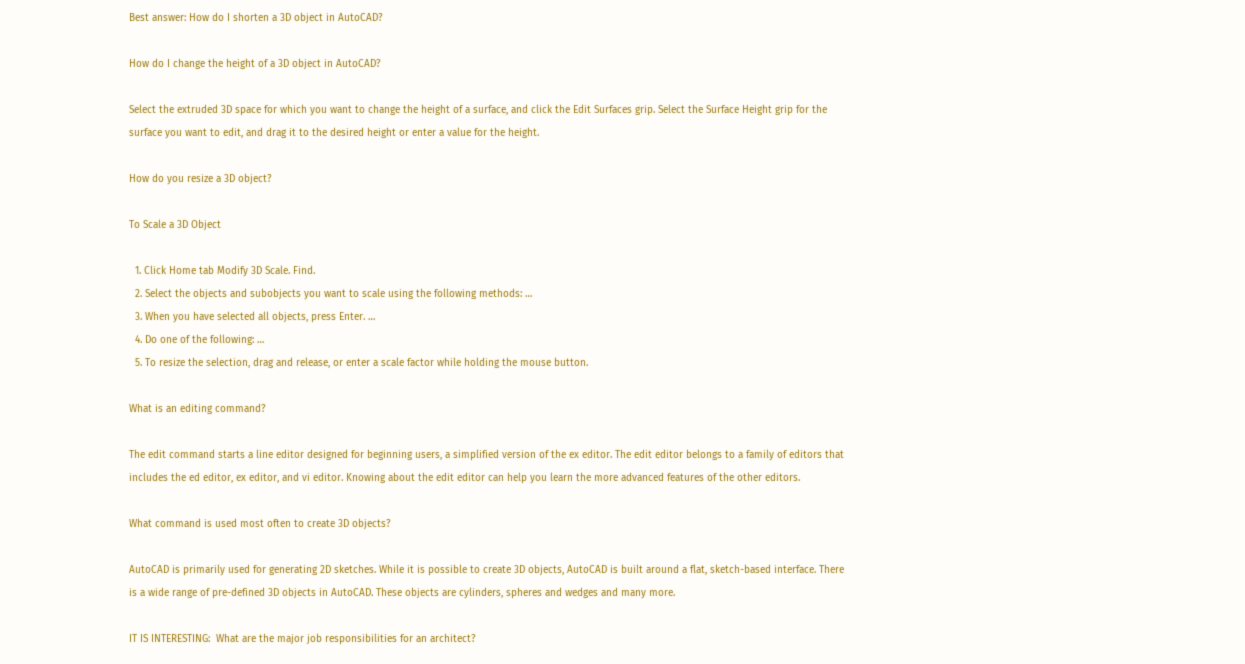Best answer: How do I shorten a 3D object in AutoCAD?

How do I change the height of a 3D object in AutoCAD?

Select the extruded 3D space for which you want to change the height of a surface, and click the Edit Surfaces grip. Select the Surface Height grip for the surface you want to edit, and drag it to the desired height or enter a value for the height.

How do you resize a 3D object?

To Scale a 3D Object

  1. Click Home tab Modify 3D Scale. Find.
  2. Select the objects and subobjects you want to scale using the following methods: …
  3. When you have selected all objects, press Enter. …
  4. Do one of the following: …
  5. To resize the selection, drag and release, or enter a scale factor while holding the mouse button.

What is an editing command?

The edit command starts a line editor designed for beginning users, a simplified version of the ex editor. The edit editor belongs to a family of editors that includes the ed editor, ex editor, and vi editor. Knowing about the edit editor can help you learn the more advanced features of the other editors.

What command is used most often to create 3D objects?

AutoCAD is primarily used for generating 2D sketches. While it is possible to create 3D objects, AutoCAD is built around a flat, sketch-based interface. There is a wide range of pre-defined 3D objects in AutoCAD. These objects are cylinders, spheres and wedges and many more.

IT IS INTERESTING:  What are the major job responsibilities for an architect?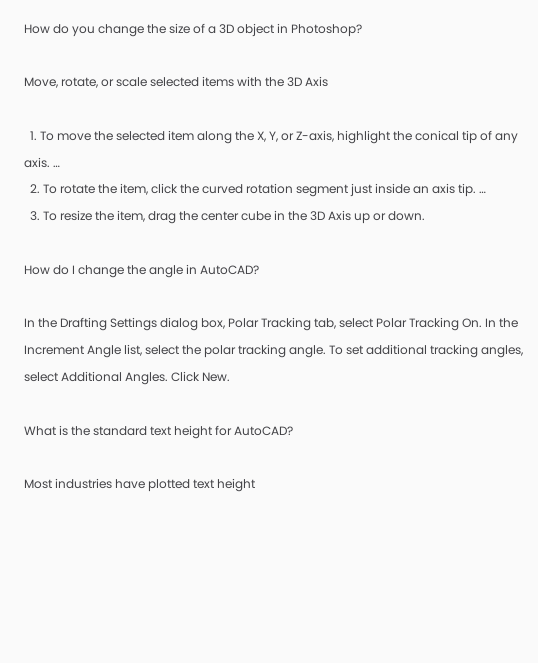How do you change the size of a 3D object in Photoshop?

Move, rotate, or scale selected items with the 3D Axis

  1. To move the selected item along the X, Y, or Z-axis, highlight the conical tip of any axis. …
  2. To rotate the item, click the curved rotation segment just inside an axis tip. …
  3. To resize the item, drag the center cube in the 3D Axis up or down.

How do I change the angle in AutoCAD?

In the Drafting Settings dialog box, Polar Tracking tab, select Polar Tracking On. In the Increment Angle list, select the polar tracking angle. To set additional tracking angles, select Additional Angles. Click New.

What is the standard text height for AutoCAD?

Most industries have plotted text height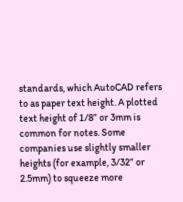standards, which AutoCAD refers to as paper text height. A plotted text height of 1/8” or 3mm is common for notes. Some companies use slightly smaller heights (for example, 3/32” or 2.5mm) to squeeze more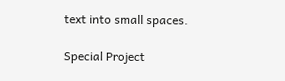text into small spaces.

Special Project